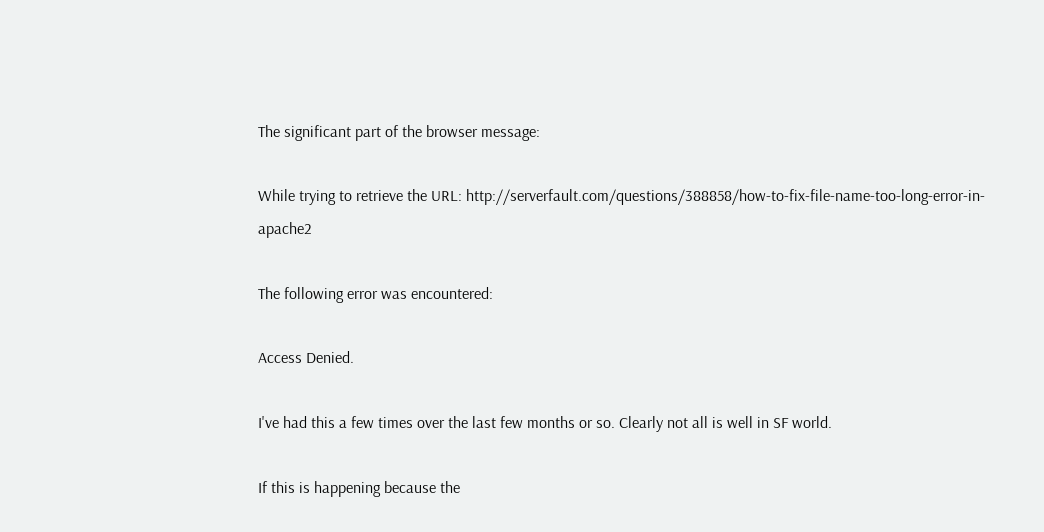The significant part of the browser message:

While trying to retrieve the URL: http://serverfault.com/questions/388858/how-to-fix-file-name-too-long-error-in-apache2

The following error was encountered:

Access Denied.

I've had this a few times over the last few months or so. Clearly not all is well in SF world.

If this is happening because the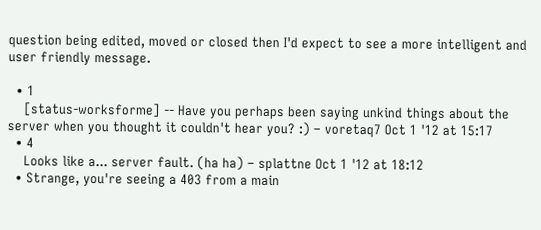question being edited, moved or closed then I'd expect to see a more intelligent and user friendly message.

  • 1
    [status-worksforme] -- Have you perhaps been saying unkind things about the server when you thought it couldn't hear you? :) – voretaq7 Oct 1 '12 at 15:17
  • 4
    Looks like a... server fault. (ha ha) – splattne Oct 1 '12 at 18:12
  • Strange, you're seeing a 403 from a main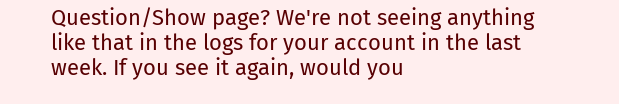Question/Show page? We're not seeing anything like that in the logs for your account in the last week. If you see it again, would you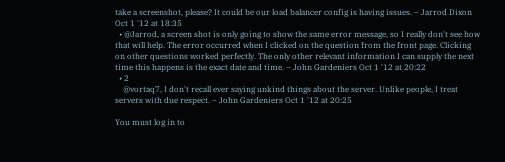take a screenshot, please? It could be our load balancer config is having issues. – Jarrod Dixon Oct 1 '12 at 18:35
  • @Jarrod, a screen shot is only going to show the same error message, so I really don't see how that will help. The error occurred when I clicked on the question from the front page. Clicking on other questions worked perfectly. The only other relevant information I can supply the next time this happens is the exact date and time. – John Gardeniers Oct 1 '12 at 20:22
  • 2
    @vortaq7, I don't recall ever saying unkind things about the server. Unlike people, I treat servers with due respect. – John Gardeniers Oct 1 '12 at 20:25

You must log in to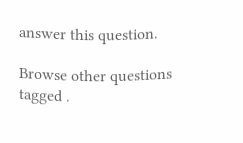answer this question.

Browse other questions tagged .